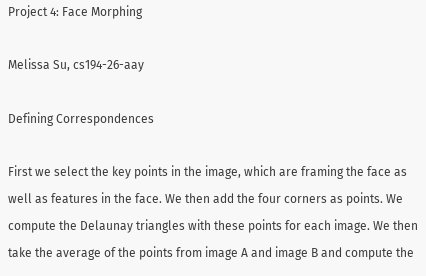Project 4: Face Morphing

Melissa Su, cs194-26-aay

Defining Correspondences

First we select the key points in the image, which are framing the face as well as features in the face. We then add the four corners as points. We compute the Delaunay triangles with these points for each image. We then take the average of the points from image A and image B and compute the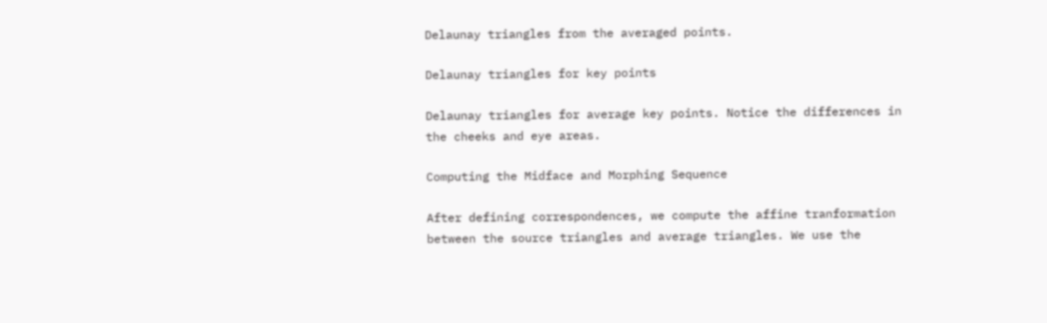Delaunay triangles from the averaged points.

Delaunay triangles for key points

Delaunay triangles for average key points. Notice the differences in the cheeks and eye areas.

Computing the Midface and Morphing Sequence

After defining correspondences, we compute the affine tranformation between the source triangles and average triangles. We use the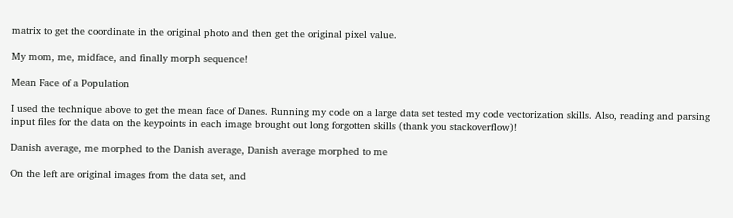matrix to get the coordinate in the original photo and then get the original pixel value.

My mom, me, midface, and finally morph sequence!

Mean Face of a Population

I used the technique above to get the mean face of Danes. Running my code on a large data set tested my code vectorization skills. Also, reading and parsing input files for the data on the keypoints in each image brought out long forgotten skills (thank you stackoverflow)!

Danish average, me morphed to the Danish average, Danish average morphed to me

On the left are original images from the data set, and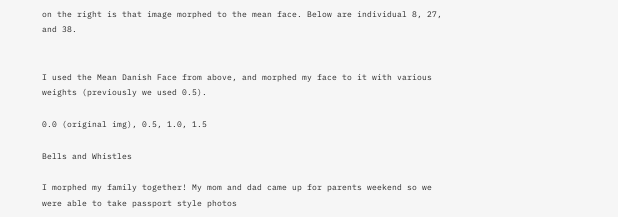on the right is that image morphed to the mean face. Below are individual 8, 27, and 38.


I used the Mean Danish Face from above, and morphed my face to it with various weights (previously we used 0.5).

0.0 (original img), 0.5, 1.0, 1.5

Bells and Whistles

I morphed my family together! My mom and dad came up for parents weekend so we were able to take passport style photos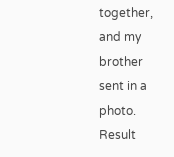together, and my brother sent in a photo. Result